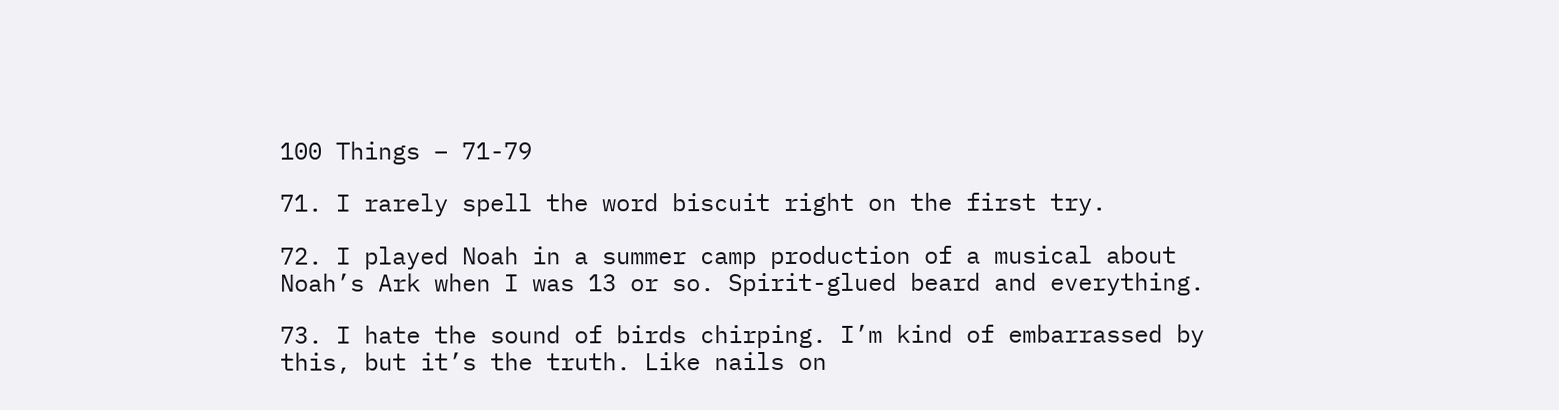100 Things – 71-79

71. I rarely spell the word biscuit right on the first try.

72. I played Noah in a summer camp production of a musical about Noah’s Ark when I was 13 or so. Spirit-glued beard and everything.

73. I hate the sound of birds chirping. I’m kind of embarrassed by this, but it’s the truth. Like nails on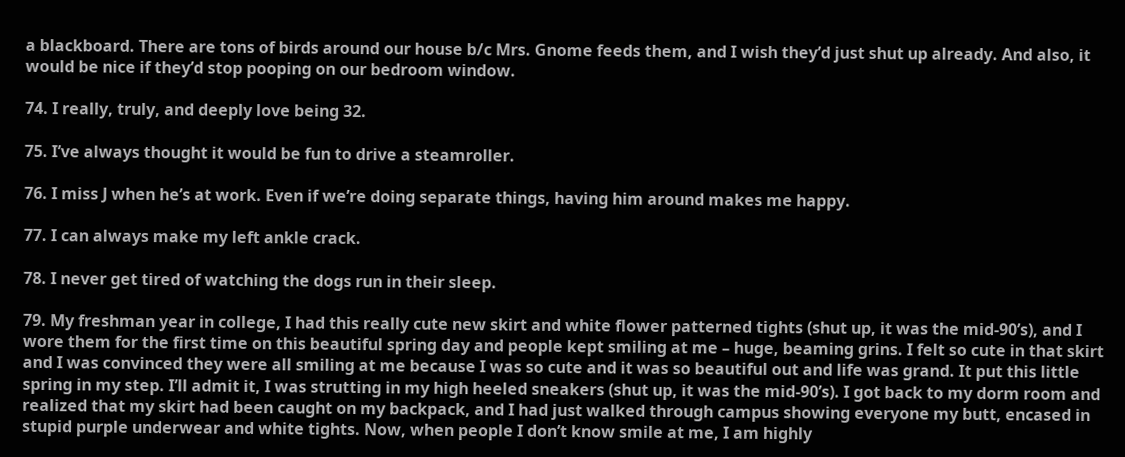a blackboard. There are tons of birds around our house b/c Mrs. Gnome feeds them, and I wish they’d just shut up already. And also, it would be nice if they’d stop pooping on our bedroom window.

74. I really, truly, and deeply love being 32.

75. I’ve always thought it would be fun to drive a steamroller.

76. I miss J when he’s at work. Even if we’re doing separate things, having him around makes me happy.

77. I can always make my left ankle crack.

78. I never get tired of watching the dogs run in their sleep.

79. My freshman year in college, I had this really cute new skirt and white flower patterned tights (shut up, it was the mid-90’s), and I wore them for the first time on this beautiful spring day and people kept smiling at me – huge, beaming grins. I felt so cute in that skirt and I was convinced they were all smiling at me because I was so cute and it was so beautiful out and life was grand. It put this little spring in my step. I’ll admit it, I was strutting in my high heeled sneakers (shut up, it was the mid-90’s). I got back to my dorm room and realized that my skirt had been caught on my backpack, and I had just walked through campus showing everyone my butt, encased in stupid purple underwear and white tights. Now, when people I don’t know smile at me, I am highly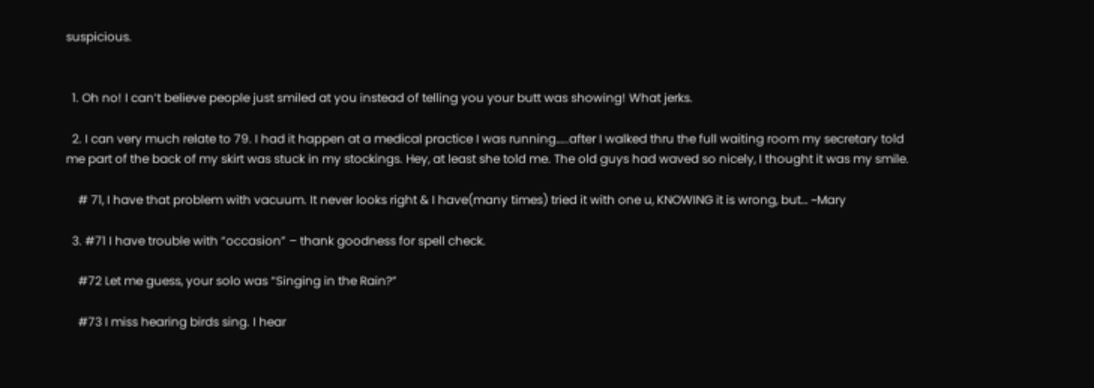suspicious.


  1. Oh no! I can’t believe people just smiled at you instead of telling you your butt was showing! What jerks.

  2. I can very much relate to 79. I had it happen at a medical practice I was running…..after I walked thru the full waiting room my secretary told me part of the back of my skirt was stuck in my stockings. Hey, at least she told me. The old guys had waved so nicely, I thought it was my smile.

    # 71, I have that problem with vacuum. It never looks right & I have(many times) tried it with one u, KNOWING it is wrong, but… ~Mary

  3. #71 I have trouble with “occasion” – thank goodness for spell check.

    #72 Let me guess, your solo was “Singing in the Rain?”

    #73 I miss hearing birds sing. I hear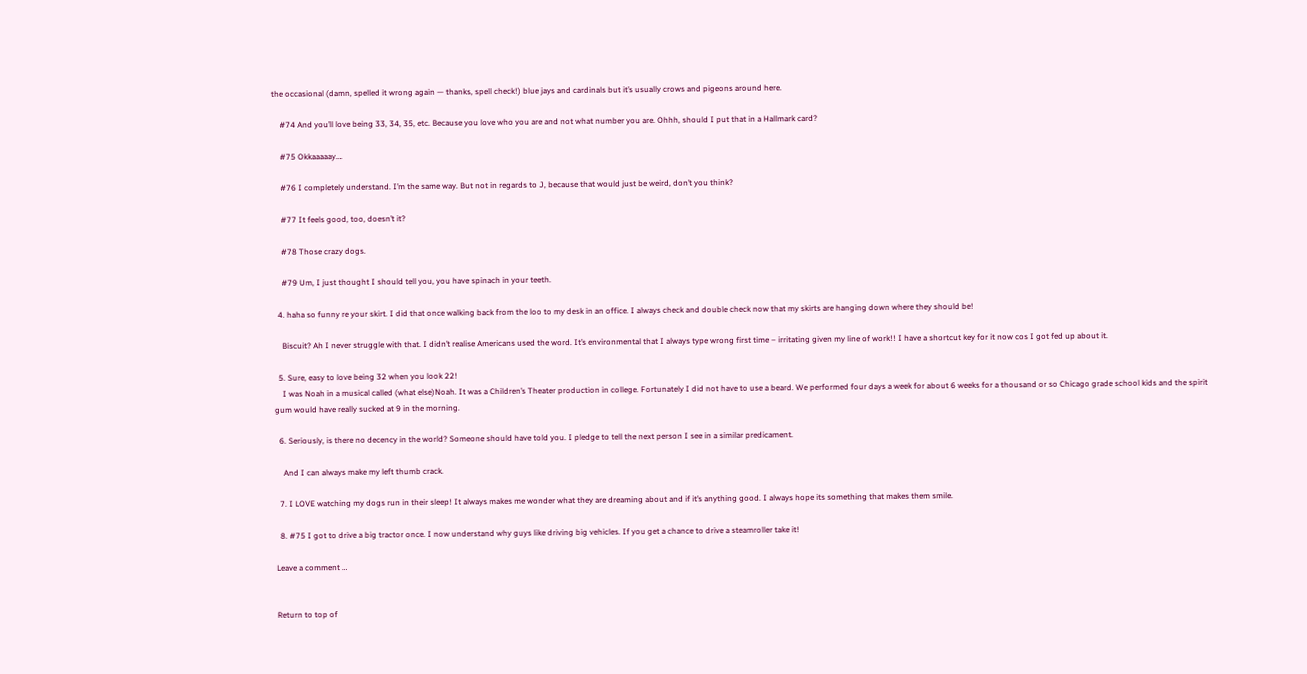the occasional (damn, spelled it wrong again — thanks, spell check!) blue jays and cardinals but it’s usually crows and pigeons around here.

    #74 And you’ll love being 33, 34, 35, etc. Because you love who you are and not what number you are. Ohhh, should I put that in a Hallmark card?

    #75 Okkaaaaay….

    #76 I completely understand. I’m the same way. But not in regards to J, because that would just be weird, don’t you think?

    #77 It feels good, too, doesn’t it?

    #78 Those crazy dogs.

    #79 Um, I just thought I should tell you, you have spinach in your teeth.

  4. haha so funny re your skirt. I did that once walking back from the loo to my desk in an office. I always check and double check now that my skirts are hanging down where they should be!

    Biscuit? Ah I never struggle with that. I didn’t realise Americans used the word. It’s environmental that I always type wrong first time – irritating given my line of work!! I have a shortcut key for it now cos I got fed up about it.

  5. Sure, easy to love being 32 when you look 22!
    I was Noah in a musical called (what else)Noah. It was a Children’s Theater production in college. Fortunately I did not have to use a beard. We performed four days a week for about 6 weeks for a thousand or so Chicago grade school kids and the spirit gum would have really sucked at 9 in the morning.

  6. Seriously, is there no decency in the world? Someone should have told you. I pledge to tell the next person I see in a similar predicament.

    And I can always make my left thumb crack.

  7. I LOVE watching my dogs run in their sleep! It always makes me wonder what they are dreaming about and if it’s anything good. I always hope its something that makes them smile.

  8. #75 I got to drive a big tractor once. I now understand why guys like driving big vehicles. If you get a chance to drive a steamroller take it!

Leave a comment …


Return to top of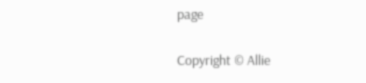page

Copyright © Allie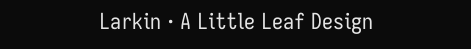Larkin · A Little Leaf Design